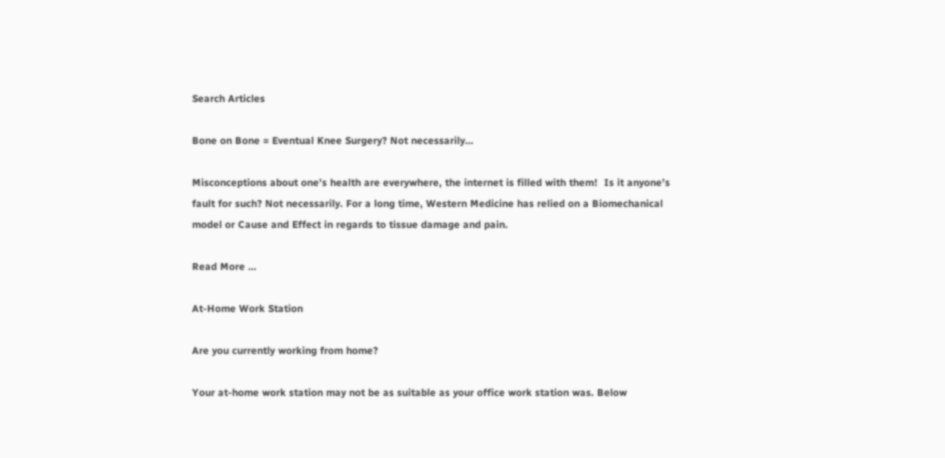Search Articles

Bone on Bone = Eventual Knee Surgery? Not necessarily…

Misconceptions about one’s health are everywhere, the internet is filled with them!  Is it anyone’s fault for such? Not necessarily. For a long time, Western Medicine has relied on a Biomechanical model or Cause and Effect in regards to tissue damage and pain.

Read More …

At-Home Work Station

Are you currently working from home?

Your at-home work station may not be as suitable as your office work station was. Below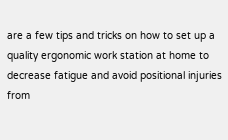are a few tips and tricks on how to set up a quality ergonomic work station at home to decrease fatigue and avoid positional injuries from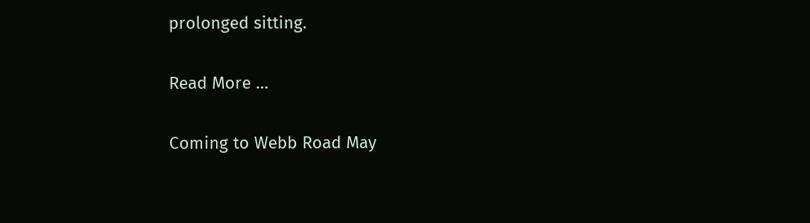prolonged sitting.

Read More …

Coming to Webb Road May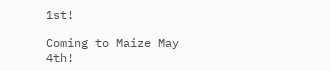1st!

Coming to Maize May 4th!